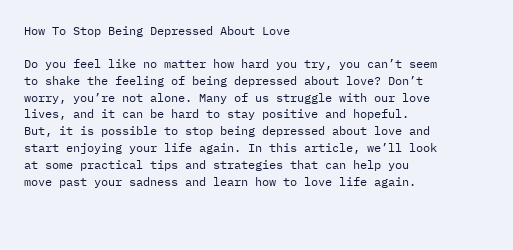How To Stop Being Depressed About Love

Do you feel like no matter how hard you try, you can’t seem to shake the feeling of being depressed about love? Don’t worry, you’re not alone. Many of us struggle with our love lives, and it can be hard to stay positive and hopeful. But, it is possible to stop being depressed about love and start enjoying your life again. In this article, we’ll look at some practical tips and strategies that can help you move past your sadness and learn how to love life again.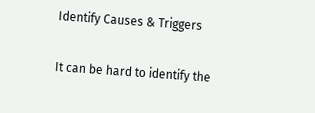Identify Causes & Triggers

It can be hard to identify the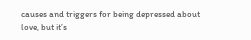causes and triggers for being depressed about love, but it’s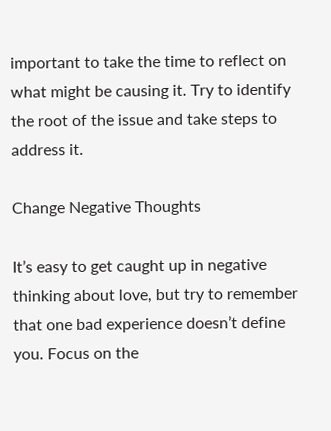important to take the time to reflect on what might be causing it. Try to identify the root of the issue and take steps to address it.

Change Negative Thoughts

It’s easy to get caught up in negative thinking about love, but try to remember that one bad experience doesn’t define you. Focus on the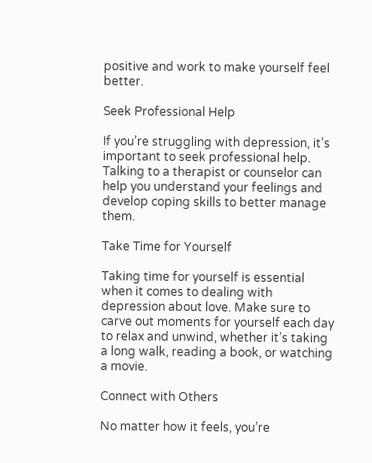positive and work to make yourself feel better.

Seek Professional Help

If you’re struggling with depression, it’s important to seek professional help. Talking to a therapist or counselor can help you understand your feelings and develop coping skills to better manage them.

Take Time for Yourself

Taking time for yourself is essential when it comes to dealing with depression about love. Make sure to carve out moments for yourself each day to relax and unwind, whether it’s taking a long walk, reading a book, or watching a movie.

Connect with Others

No matter how it feels, you’re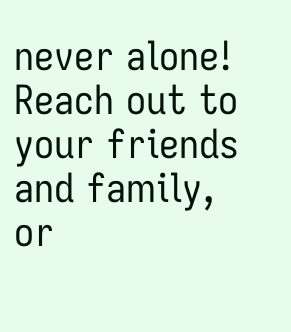never alone! Reach out to your friends and family, or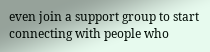even join a support group to start connecting with people who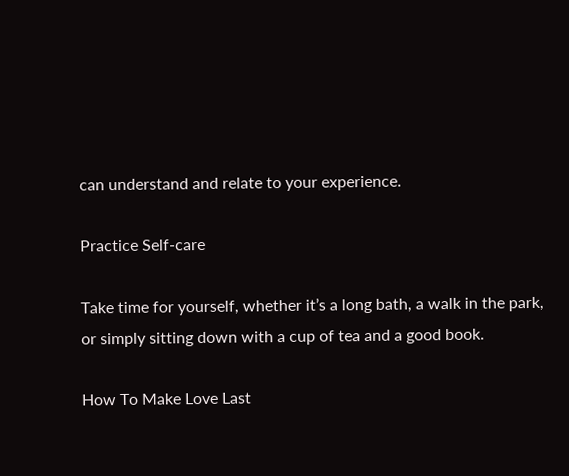can understand and relate to your experience.

Practice Self-care

Take time for yourself, whether it’s a long bath, a walk in the park, or simply sitting down with a cup of tea and a good book.

How To Make Love Last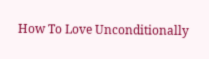How To Love Unconditionally